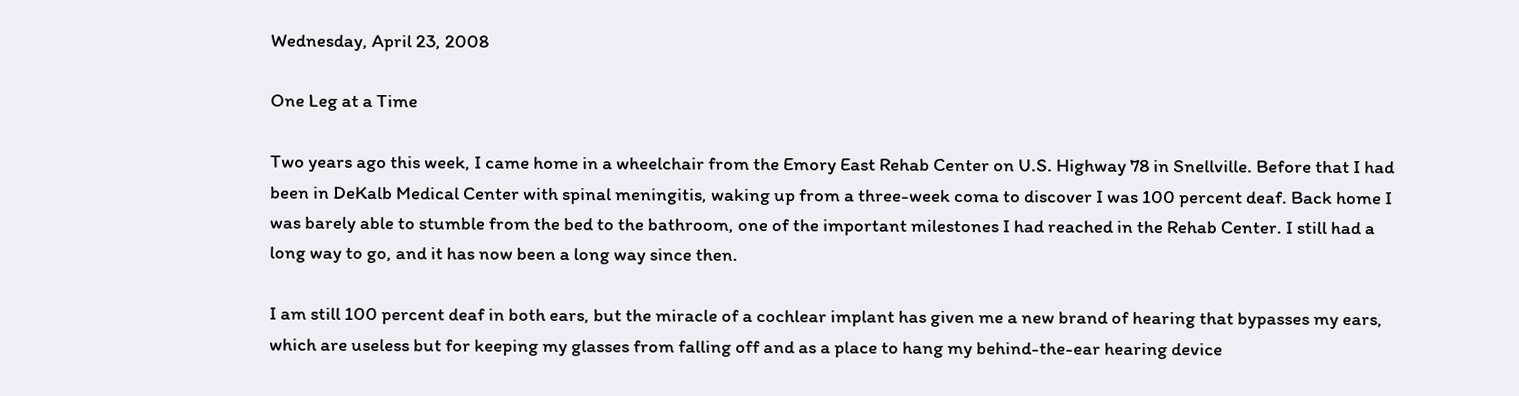Wednesday, April 23, 2008

One Leg at a Time

Two years ago this week, I came home in a wheelchair from the Emory East Rehab Center on U.S. Highway 78 in Snellville. Before that I had been in DeKalb Medical Center with spinal meningitis, waking up from a three-week coma to discover I was 100 percent deaf. Back home I was barely able to stumble from the bed to the bathroom, one of the important milestones I had reached in the Rehab Center. I still had a long way to go, and it has now been a long way since then.

I am still 100 percent deaf in both ears, but the miracle of a cochlear implant has given me a new brand of hearing that bypasses my ears, which are useless but for keeping my glasses from falling off and as a place to hang my behind-the-ear hearing device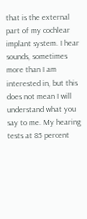that is the external part of my cochlear implant system. I hear sounds, sometimes more than I am interested in, but this does not mean I will understand what you say to me. My hearing tests at 85 percent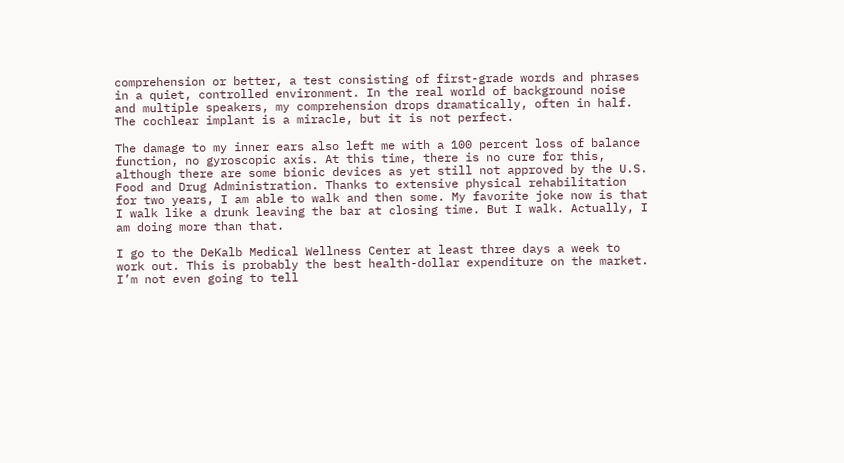comprehension or better, a test consisting of first-grade words and phrases in a quiet, controlled environment. In the real world of background noise and multiple speakers, my comprehension drops dramatically, often in half. The cochlear implant is a miracle, but it is not perfect.

The damage to my inner ears also left me with a 100 percent loss of balance function, no gyroscopic axis. At this time, there is no cure for this, although there are some bionic devices as yet still not approved by the U.S. Food and Drug Administration. Thanks to extensive physical rehabilitation for two years, I am able to walk and then some. My favorite joke now is that I walk like a drunk leaving the bar at closing time. But I walk. Actually, I am doing more than that.

I go to the DeKalb Medical Wellness Center at least three days a week to work out. This is probably the best health-dollar expenditure on the market. I’m not even going to tell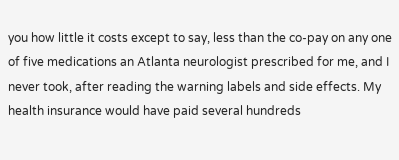you how little it costs except to say, less than the co-pay on any one of five medications an Atlanta neurologist prescribed for me, and I never took, after reading the warning labels and side effects. My health insurance would have paid several hundreds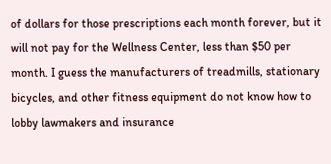of dollars for those prescriptions each month forever, but it will not pay for the Wellness Center, less than $50 per month. I guess the manufacturers of treadmills, stationary bicycles, and other fitness equipment do not know how to lobby lawmakers and insurance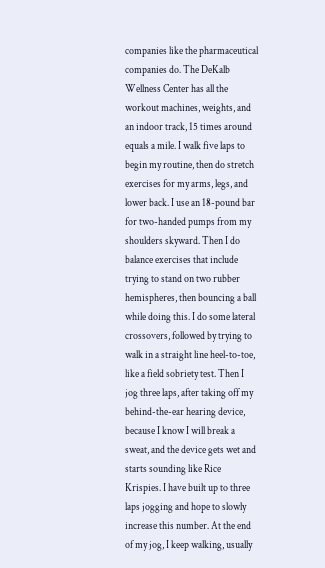companies like the pharmaceutical companies do. The DeKalb Wellness Center has all the workout machines, weights, and an indoor track, 15 times around equals a mile. I walk five laps to begin my routine, then do stretch exercises for my arms, legs, and lower back. I use an 18-pound bar for two-handed pumps from my shoulders skyward. Then I do balance exercises that include trying to stand on two rubber hemispheres, then bouncing a ball while doing this. I do some lateral crossovers, followed by trying to walk in a straight line heel-to-toe, like a field sobriety test. Then I jog three laps, after taking off my behind-the-ear hearing device, because I know I will break a sweat, and the device gets wet and starts sounding like Rice Krispies. I have built up to three laps jogging and hope to slowly increase this number. At the end of my jog, I keep walking, usually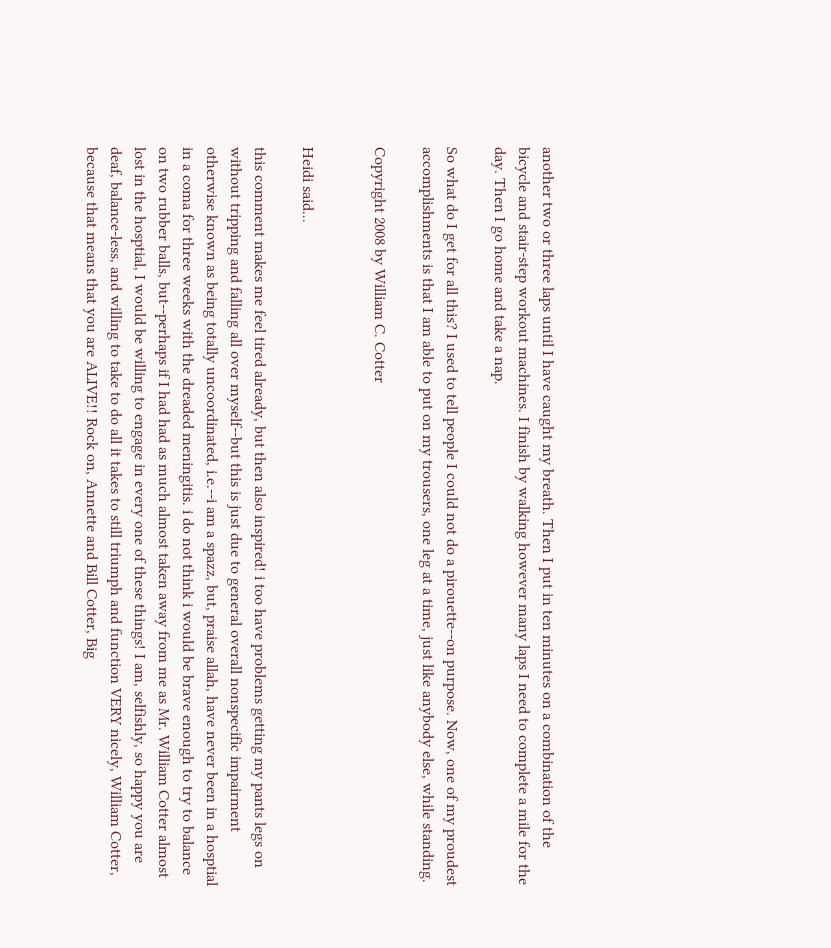another two or three laps until I have caught my breath. Then I put in ten minutes on a combination of the bicycle and stair-step workout machines. I finish by walking however many laps I need to complete a mile for the day. Then I go home and take a nap.

So what do I get for all this? I used to tell people I could not do a pirouette--on purpose. Now, one of my proudest accomplishments is that I am able to put on my trousers, one leg at a time, just like anybody else, while standing.

Copyright 2008 by William C. Cotter


Heidi said...

this comment makes me feel tired already, but then also inspired! i too have problems getting my pants legs on without tripping and falling all over myself--but this is just due to general overall nonspecific impairment otherwise known as being totally uncoordinated, i.e.--i am a spazz, but, praise allah, have never been in a hosptial in a coma for three weeks with the dreaded meningitis. i do not think i would be brave enough to try to balance on two rubber balls, but--perhaps if I had had as much almost taken away from me as Mr. William Cotter almost lost in the hosptial, I would be willing to engage in every one of these things! I am, selfishly, so happy you are deaf, balance-less, and willing to take to do all it takes to still triumph and function VERY nicely, William Cotter, because that means that you are ALIVE!! Rock on, Annette and Bill Cotter, Big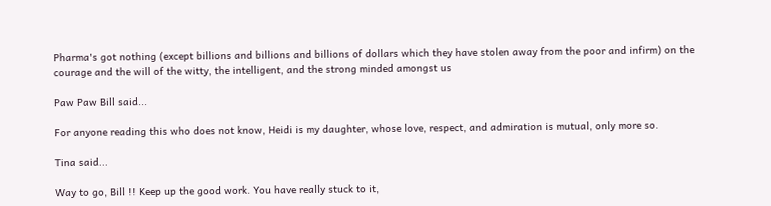Pharma's got nothing (except billions and billions and billions of dollars which they have stolen away from the poor and infirm) on the courage and the will of the witty, the intelligent, and the strong minded amongst us

Paw Paw Bill said...

For anyone reading this who does not know, Heidi is my daughter, whose love, respect, and admiration is mutual, only more so.

Tina said...

Way to go, Bill !! Keep up the good work. You have really stuck to it,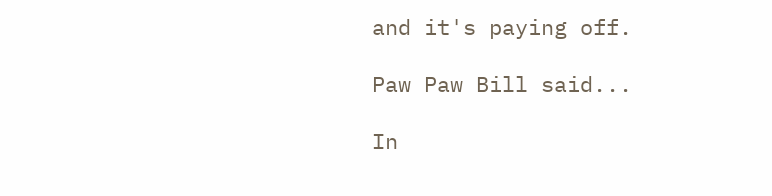and it's paying off.

Paw Paw Bill said...

In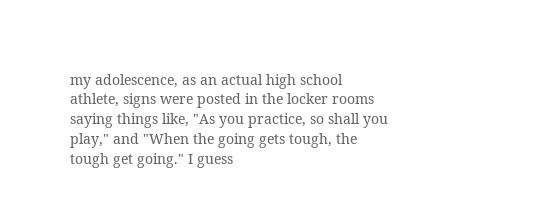my adolescence, as an actual high school athlete, signs were posted in the locker rooms saying things like, "As you practice, so shall you play," and "When the going gets tough, the tough get going." I guess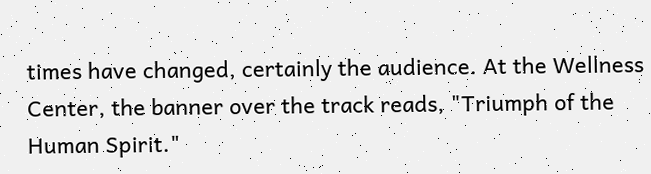times have changed, certainly the audience. At the Wellness Center, the banner over the track reads, "Triumph of the Human Spirit."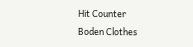Hit Counter
Boden Clothes